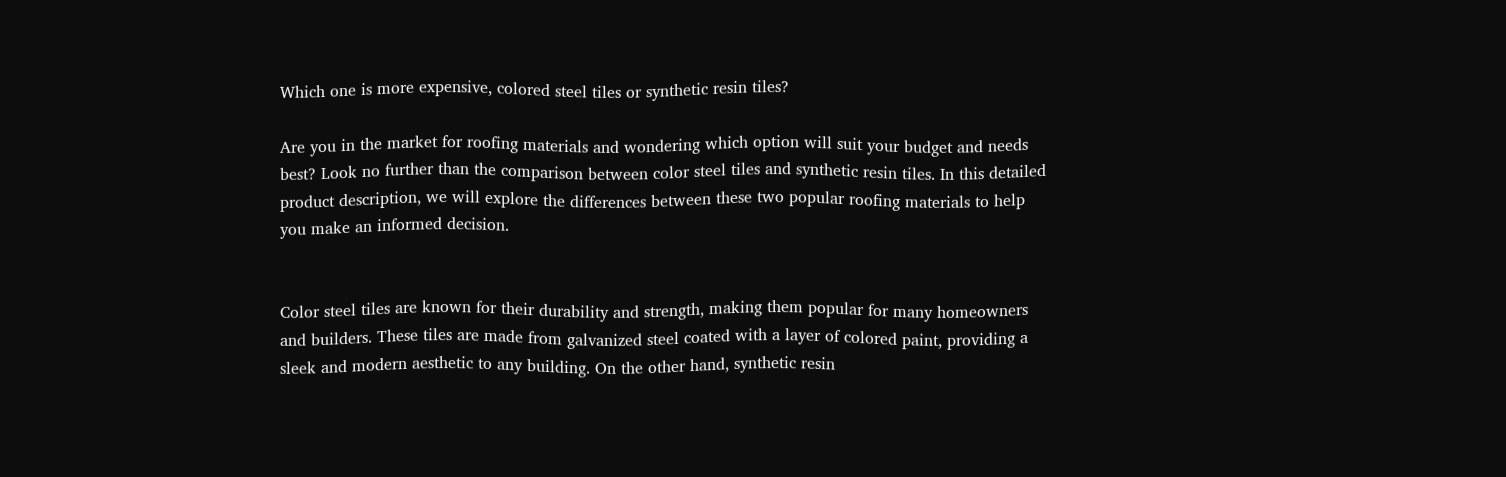Which one is more expensive, colored steel tiles or synthetic resin tiles?

Are you in the market for roofing materials and wondering which option will suit your budget and needs best? Look no further than the comparison between color steel tiles and synthetic resin tiles. In this detailed product description, we will explore the differences between these two popular roofing materials to help you make an informed decision.


Color steel tiles are known for their durability and strength, making them popular for many homeowners and builders. These tiles are made from galvanized steel coated with a layer of colored paint, providing a sleek and modern aesthetic to any building. On the other hand, synthetic resin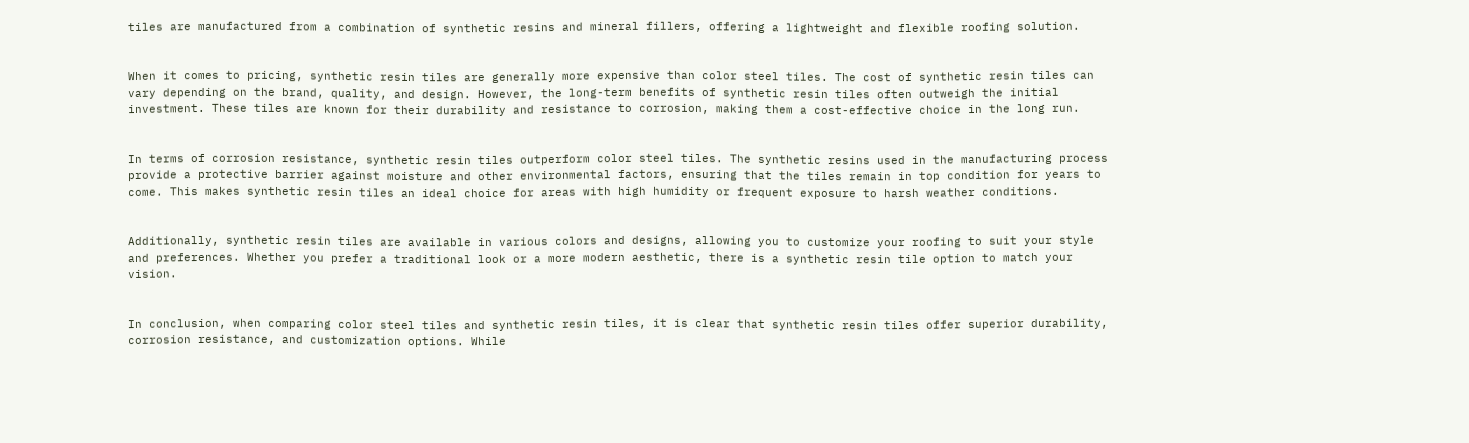tiles are manufactured from a combination of synthetic resins and mineral fillers, offering a lightweight and flexible roofing solution.


When it comes to pricing, synthetic resin tiles are generally more expensive than color steel tiles. The cost of synthetic resin tiles can vary depending on the brand, quality, and design. However, the long-term benefits of synthetic resin tiles often outweigh the initial investment. These tiles are known for their durability and resistance to corrosion, making them a cost-effective choice in the long run.


In terms of corrosion resistance, synthetic resin tiles outperform color steel tiles. The synthetic resins used in the manufacturing process provide a protective barrier against moisture and other environmental factors, ensuring that the tiles remain in top condition for years to come. This makes synthetic resin tiles an ideal choice for areas with high humidity or frequent exposure to harsh weather conditions.


Additionally, synthetic resin tiles are available in various colors and designs, allowing you to customize your roofing to suit your style and preferences. Whether you prefer a traditional look or a more modern aesthetic, there is a synthetic resin tile option to match your vision.


In conclusion, when comparing color steel tiles and synthetic resin tiles, it is clear that synthetic resin tiles offer superior durability, corrosion resistance, and customization options. While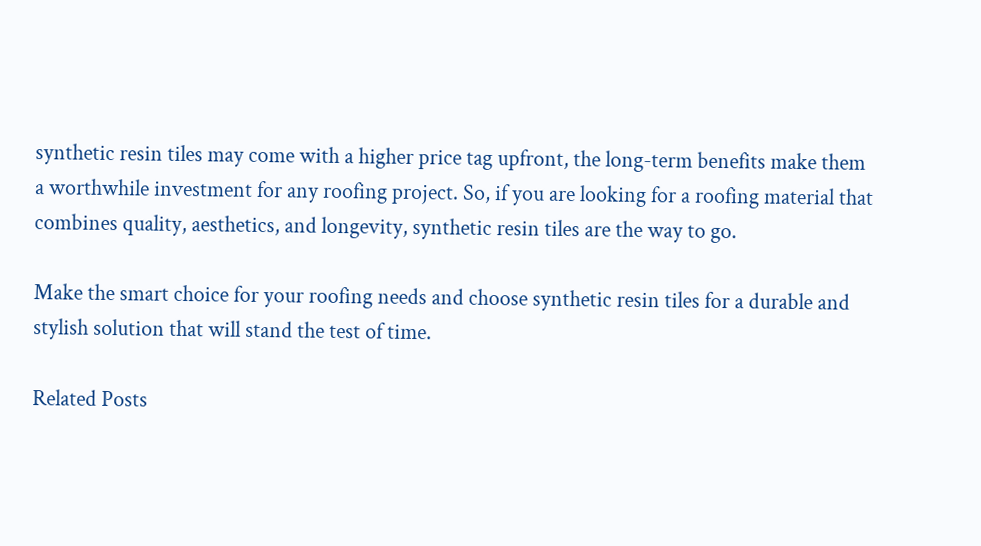synthetic resin tiles may come with a higher price tag upfront, the long-term benefits make them a worthwhile investment for any roofing project. So, if you are looking for a roofing material that combines quality, aesthetics, and longevity, synthetic resin tiles are the way to go.

Make the smart choice for your roofing needs and choose synthetic resin tiles for a durable and stylish solution that will stand the test of time.

Related Posts